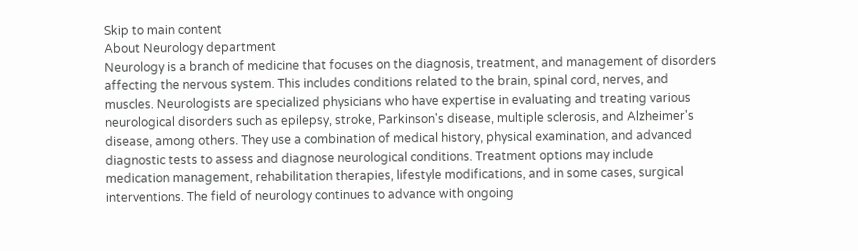Skip to main content
About Neurology department
Neurology is a branch of medicine that focuses on the diagnosis, treatment, and management of disorders affecting the nervous system. This includes conditions related to the brain, spinal cord, nerves, and muscles. Neurologists are specialized physicians who have expertise in evaluating and treating various neurological disorders such as epilepsy, stroke, Parkinson's disease, multiple sclerosis, and Alzheimer's disease, among others. They use a combination of medical history, physical examination, and advanced diagnostic tests to assess and diagnose neurological conditions. Treatment options may include medication management, rehabilitation therapies, lifestyle modifications, and in some cases, surgical interventions. The field of neurology continues to advance with ongoing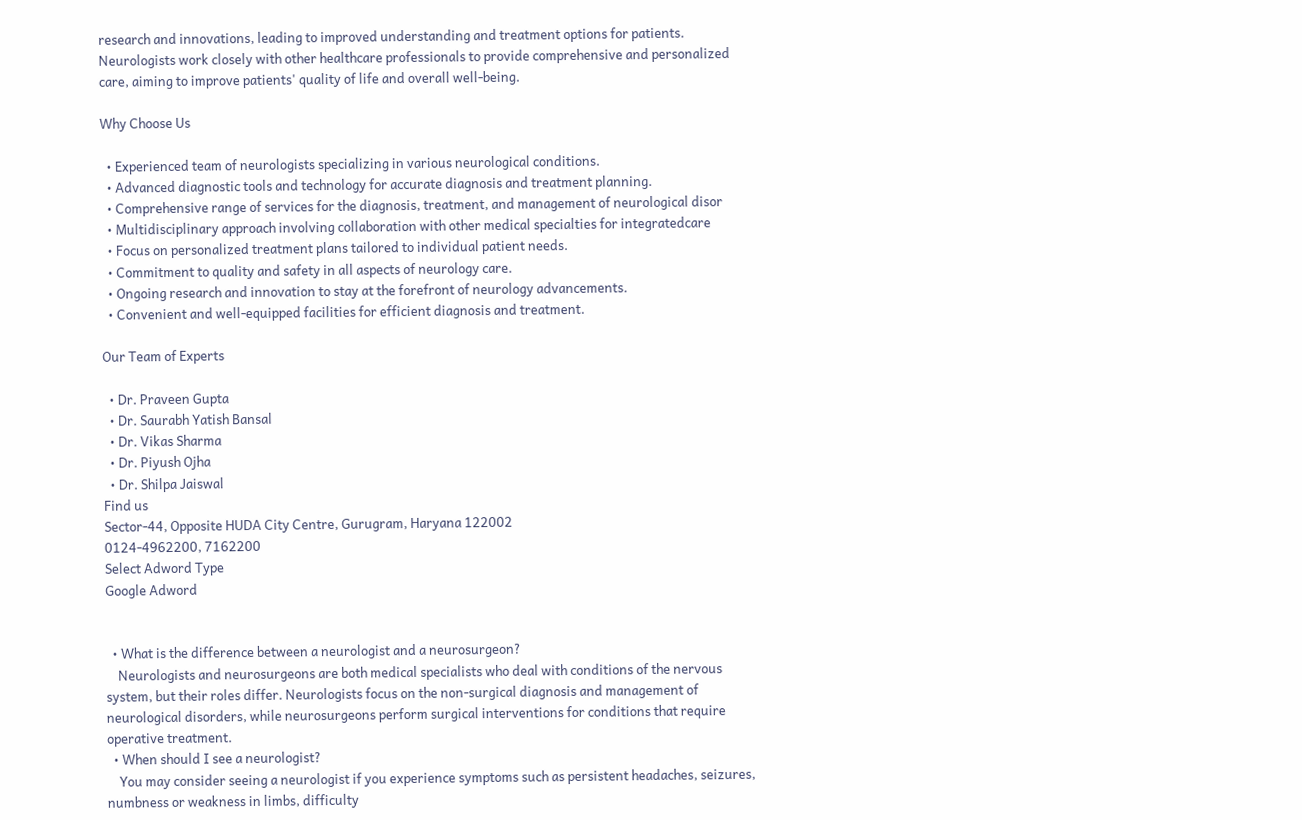research and innovations, leading to improved understanding and treatment options for patients. Neurologists work closely with other healthcare professionals to provide comprehensive and personalized care, aiming to improve patients' quality of life and overall well-being.

Why Choose Us

  • Experienced team of neurologists specializing in various neurological conditions.
  • Advanced diagnostic tools and technology for accurate diagnosis and treatment planning.
  • Comprehensive range of services for the diagnosis, treatment, and management of neurological disor
  • Multidisciplinary approach involving collaboration with other medical specialties for integratedcare
  • Focus on personalized treatment plans tailored to individual patient needs.
  • Commitment to quality and safety in all aspects of neurology care.
  • Ongoing research and innovation to stay at the forefront of neurology advancements.
  • Convenient and well-equipped facilities for efficient diagnosis and treatment.

Our Team of Experts

  • Dr. Praveen Gupta
  • Dr. Saurabh Yatish Bansal
  • Dr. Vikas Sharma
  • Dr. Piyush Ojha
  • Dr. Shilpa Jaiswal
Find us
Sector-44, Opposite HUDA City Centre, Gurugram, Haryana 122002
0124-4962200, 7162200
Select Adword Type
Google Adword


  • What is the difference between a neurologist and a neurosurgeon?
    Neurologists and neurosurgeons are both medical specialists who deal with conditions of the nervous system, but their roles differ. Neurologists focus on the non-surgical diagnosis and management of neurological disorders, while neurosurgeons perform surgical interventions for conditions that require operative treatment.
  • When should I see a neurologist?
    You may consider seeing a neurologist if you experience symptoms such as persistent headaches, seizures, numbness or weakness in limbs, difficulty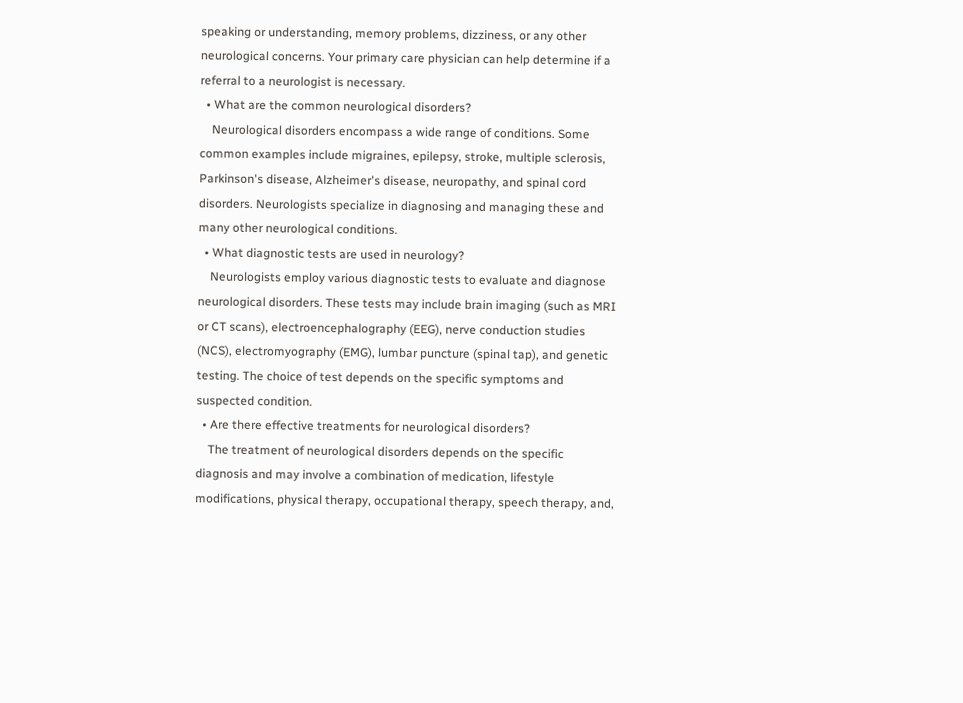speaking or understanding, memory problems, dizziness, or any other neurological concerns. Your primary care physician can help determine if a referral to a neurologist is necessary.
  • What are the common neurological disorders?
    Neurological disorders encompass a wide range of conditions. Some common examples include migraines, epilepsy, stroke, multiple sclerosis, Parkinson's disease, Alzheimer's disease, neuropathy, and spinal cord disorders. Neurologists specialize in diagnosing and managing these and many other neurological conditions.
  • What diagnostic tests are used in neurology?
    Neurologists employ various diagnostic tests to evaluate and diagnose neurological disorders. These tests may include brain imaging (such as MRI or CT scans), electroencephalography (EEG), nerve conduction studies (NCS), electromyography (EMG), lumbar puncture (spinal tap), and genetic testing. The choice of test depends on the specific symptoms and suspected condition.
  • Are there effective treatments for neurological disorders?
    The treatment of neurological disorders depends on the specific diagnosis and may involve a combination of medication, lifestyle modifications, physical therapy, occupational therapy, speech therapy, and,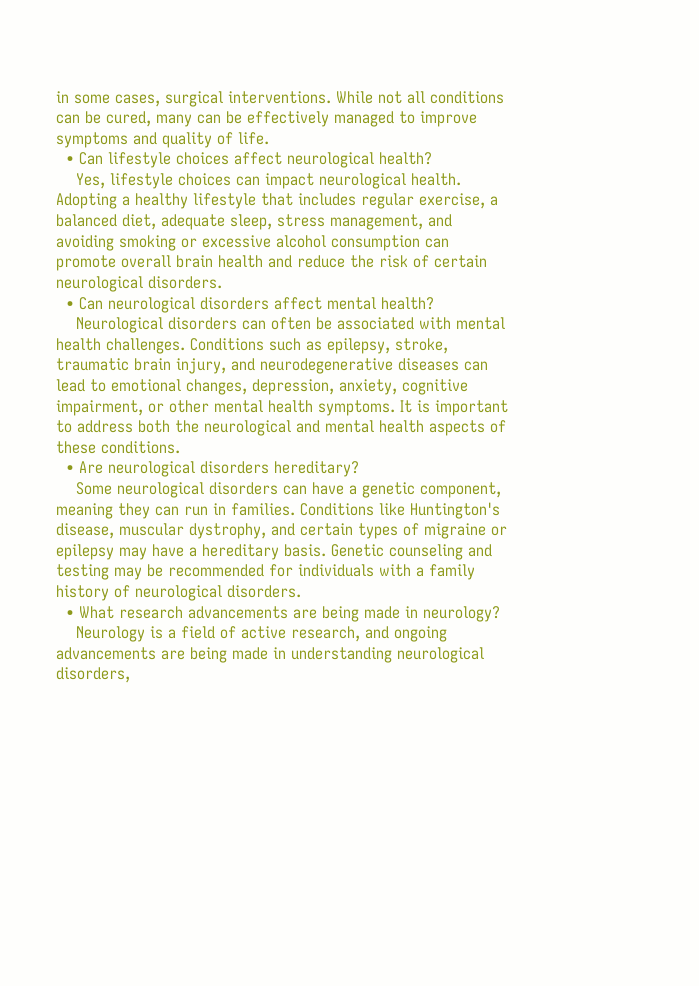in some cases, surgical interventions. While not all conditions can be cured, many can be effectively managed to improve symptoms and quality of life.
  • Can lifestyle choices affect neurological health?
    Yes, lifestyle choices can impact neurological health. Adopting a healthy lifestyle that includes regular exercise, a balanced diet, adequate sleep, stress management, and avoiding smoking or excessive alcohol consumption can promote overall brain health and reduce the risk of certain neurological disorders.
  • Can neurological disorders affect mental health?
    Neurological disorders can often be associated with mental health challenges. Conditions such as epilepsy, stroke, traumatic brain injury, and neurodegenerative diseases can lead to emotional changes, depression, anxiety, cognitive impairment, or other mental health symptoms. It is important to address both the neurological and mental health aspects of these conditions.
  • Are neurological disorders hereditary?
    Some neurological disorders can have a genetic component, meaning they can run in families. Conditions like Huntington's disease, muscular dystrophy, and certain types of migraine or epilepsy may have a hereditary basis. Genetic counseling and testing may be recommended for individuals with a family history of neurological disorders.
  • What research advancements are being made in neurology?
    Neurology is a field of active research, and ongoing advancements are being made in understanding neurological disorders,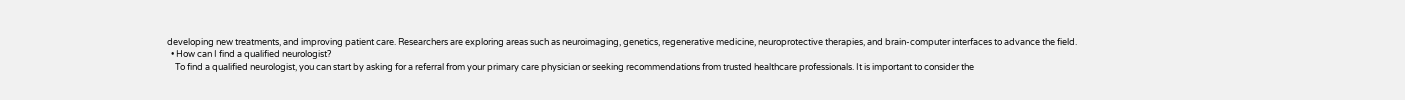developing new treatments, and improving patient care. Researchers are exploring areas such as neuroimaging, genetics, regenerative medicine, neuroprotective therapies, and brain-computer interfaces to advance the field.
  • How can I find a qualified neurologist?
    To find a qualified neurologist, you can start by asking for a referral from your primary care physician or seeking recommendations from trusted healthcare professionals. It is important to consider the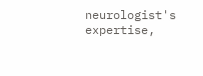neurologist's expertise,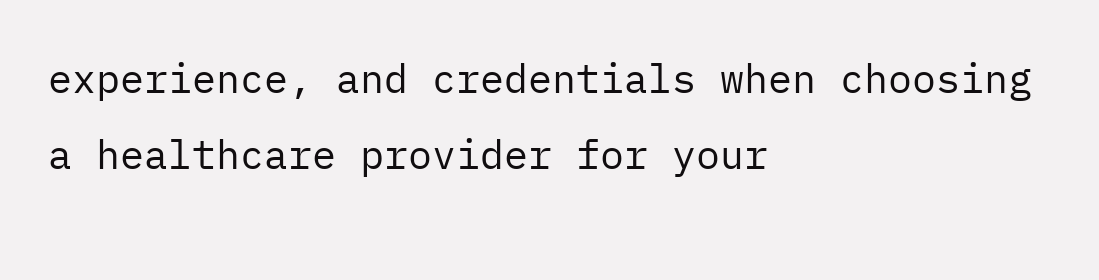experience, and credentials when choosing a healthcare provider for your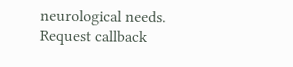neurological needs.
Request callback